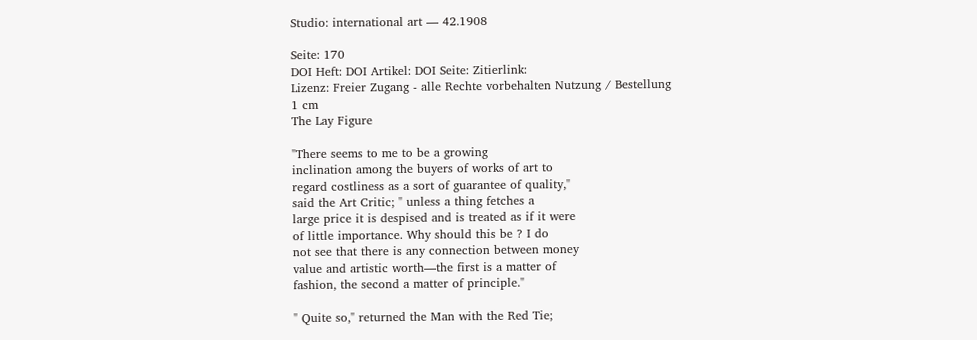Studio: international art — 42.1908

Seite: 170
DOI Heft: DOI Artikel: DOI Seite: Zitierlink:
Lizenz: Freier Zugang - alle Rechte vorbehalten Nutzung / Bestellung
1 cm
The Lay Figure

"There seems to me to be a growing
inclination among the buyers of works of art to
regard costliness as a sort of guarantee of quality,"
said the Art Critic; " unless a thing fetches a
large price it is despised and is treated as if it were
of little importance. Why should this be ? I do
not see that there is any connection between money
value and artistic worth—the first is a matter of
fashion, the second a matter of principle."

" Quite so," returned the Man with the Red Tie;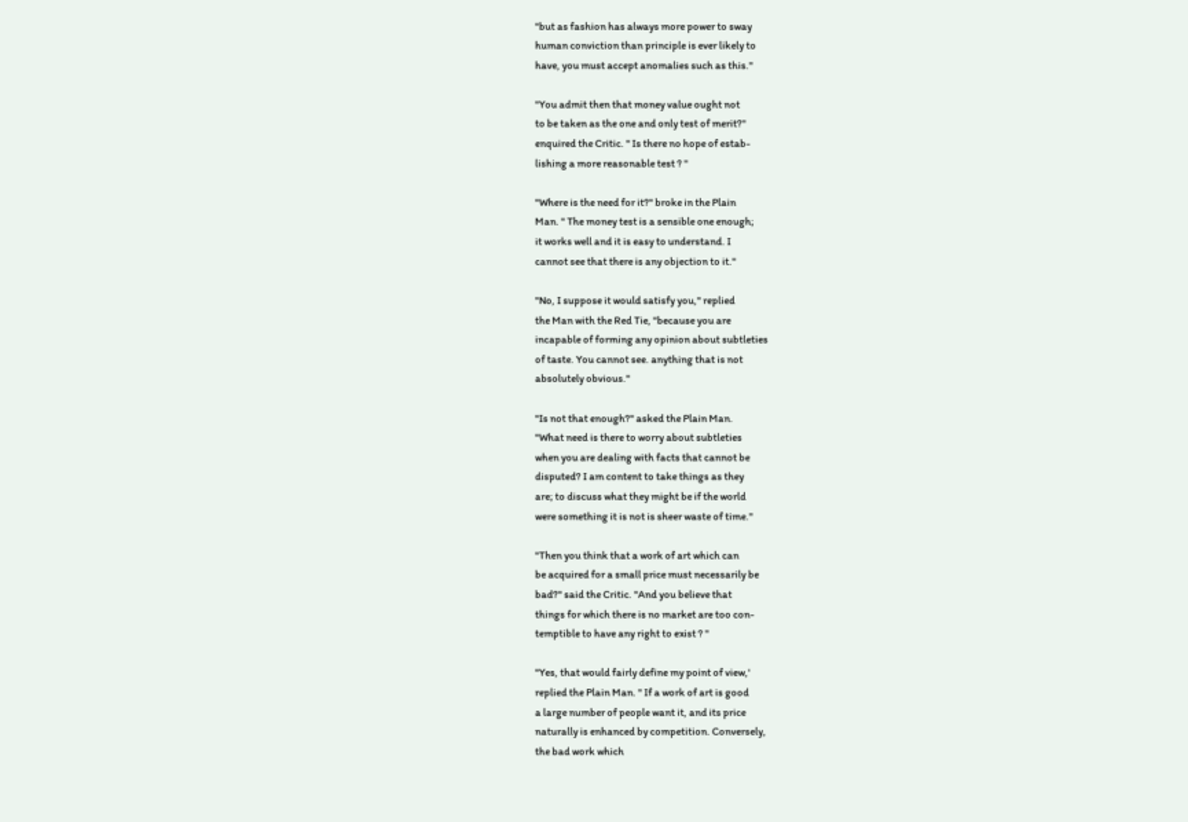"but as fashion has always more power to sway
human conviction than principle is ever likely to
have, you must accept anomalies such as this."

"You admit then that money value ought not
to be taken as the one and only test of merit?"
enquired the Critic. " Is there no hope of estab-
lishing a more reasonable test ? "

"Where is the need for it?" broke in the Plain
Man. " The money test is a sensible one enough;
it works well and it is easy to understand. I
cannot see that there is any objection to it."

"No, I suppose it would satisfy you," replied
the Man with the Red Tie, "because you are
incapable of forming any opinion about subtleties
of taste. You cannot see. anything that is not
absolutely obvious."

"Is not that enough?" asked the Plain Man.
"What need is there to worry about subtleties
when you are dealing with facts that cannot be
disputed? I am content to take things as they
are; to discuss what they might be if the world
were something it is not is sheer waste of time."

"Then you think that a work of art which can
be acquired for a small price must necessarily be
bad?" said the Critic. "And you believe that
things for which there is no market are too con-
temptible to have any right to exist ? "

"Yes, that would fairly define my point of view,'
replied the Plain Man. " If a work of art is good
a large number of people want it, and its price
naturally is enhanced by competition. Conversely,
the bad work which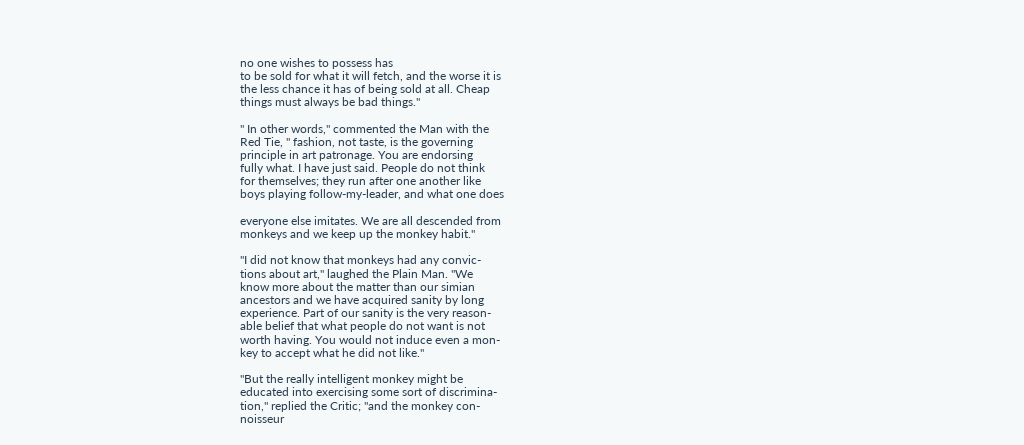no one wishes to possess has
to be sold for what it will fetch, and the worse it is
the less chance it has of being sold at all. Cheap
things must always be bad things."

" In other words," commented the Man with the
Red Tie, " fashion, not taste, is the governing
principle in art patronage. You are endorsing
fully what. I have just said. People do not think
for themselves; they run after one another like
boys playing follow-my-leader, and what one does

everyone else imitates. We are all descended from
monkeys and we keep up the monkey habit."

"I did not know that monkeys had any convic-
tions about art," laughed the Plain Man. "We
know more about the matter than our simian
ancestors and we have acquired sanity by long
experience. Part of our sanity is the very reason-
able belief that what people do not want is not
worth having. You would not induce even a mon-
key to accept what he did not like."

"But the really intelligent monkey might be
educated into exercising some sort of discrimina-
tion," replied the Critic; "and the monkey con-
noisseur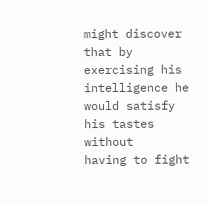might discover that by exercising his
intelligence he would satisfy his tastes without
having to fight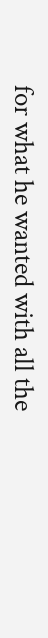for what he wanted with all the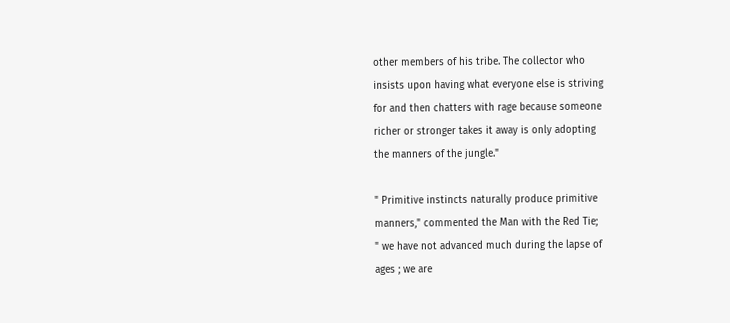other members of his tribe. The collector who
insists upon having what everyone else is striving
for and then chatters with rage because someone
richer or stronger takes it away is only adopting
the manners of the jungle."

" Primitive instincts naturally produce primitive
manners," commented the Man with the Red Tie;
" we have not advanced much during the lapse of
ages ; we are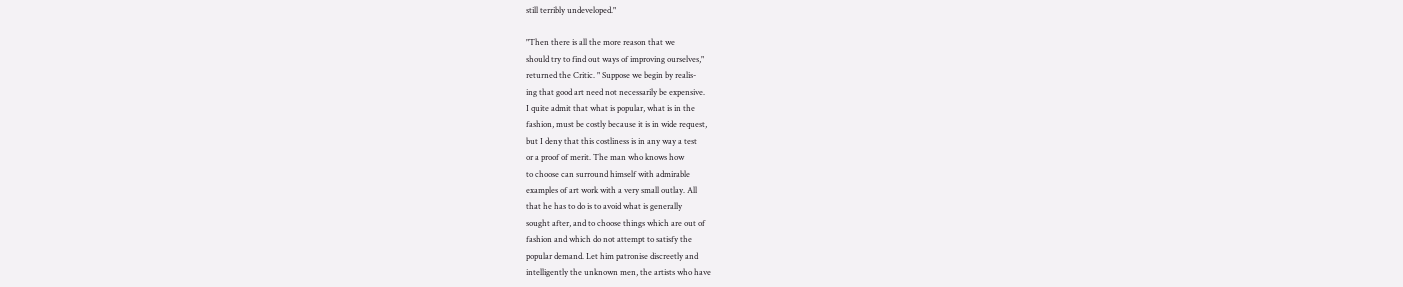still terribly undeveloped."

"Then there is all the more reason that we
should try to find out ways of improving ourselves,"
returned the Critic. " Suppose we begin by realis-
ing that good art need not necessarily be expensive.
I quite admit that what is popular, what is in the
fashion, must be costly because it is in wide request,
but I deny that this costliness is in any way a test
or a proof of merit. The man who knows how
to choose can surround himself with admirable
examples of art work with a very small outlay. All
that he has to do is to avoid what is generally
sought after, and to choose things which are out of
fashion and which do not attempt to satisfy the
popular demand. Let him patronise discreetly and
intelligently the unknown men, the artists who have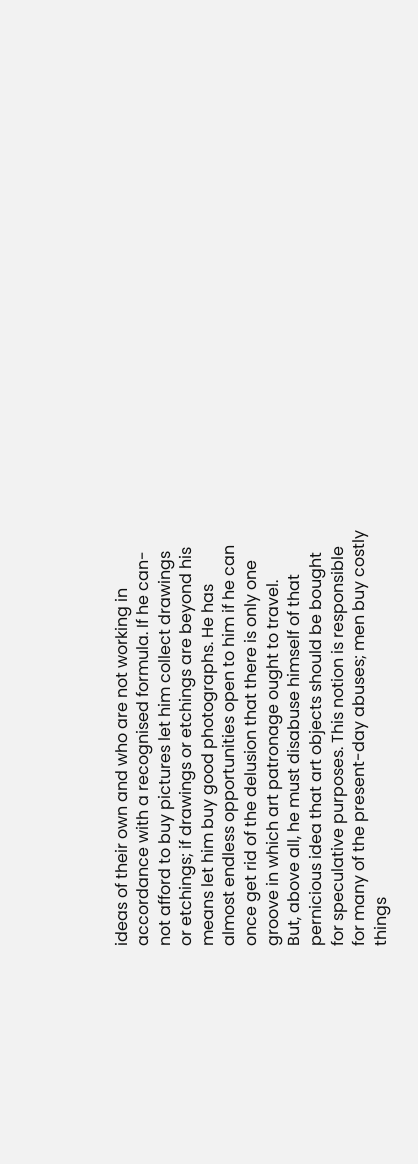ideas of their own and who are not working in
accordance with a recognised formula. If he can-
not afford to buy pictures let him collect drawings
or etchings; if drawings or etchings are beyond his
means let him buy good photographs. He has
almost endless opportunities open to him if he can
once get rid of the delusion that there is only one
groove in which art patronage ought to travel.
But, above all, he must disabuse himself of that
pernicious idea that art objects should be bought
for speculative purposes. This notion is responsible
for many of the present-day abuses; men buy costly
things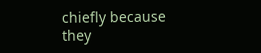chiefly because they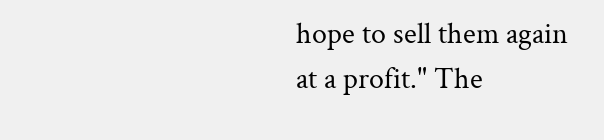hope to sell them again
at a profit." The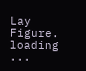Lay Figure.
loading ...